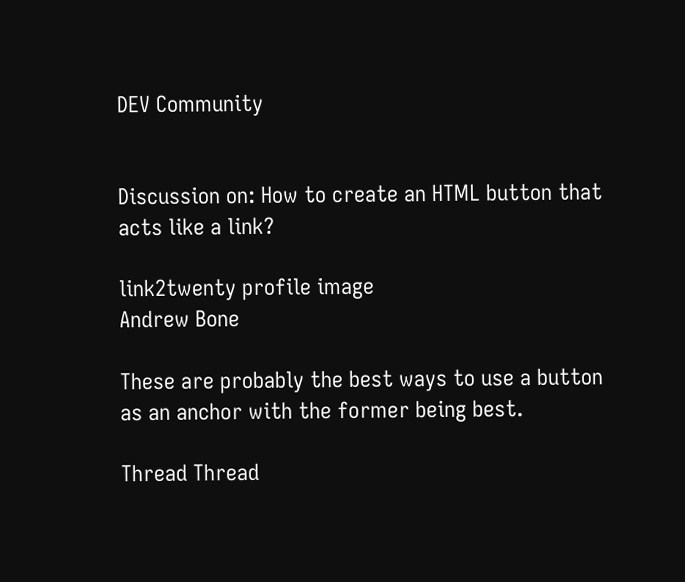DEV Community


Discussion on: How to create an HTML button that acts like a link?

link2twenty profile image
Andrew Bone

These are probably the best ways to use a button as an anchor with the former being best.

Thread Thread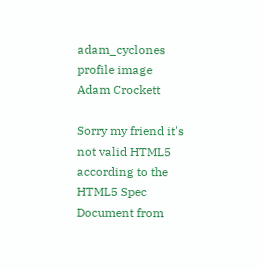adam_cyclones profile image
Adam Crockett

Sorry my friend it's not valid HTML5 according to the HTML5 Spec Document from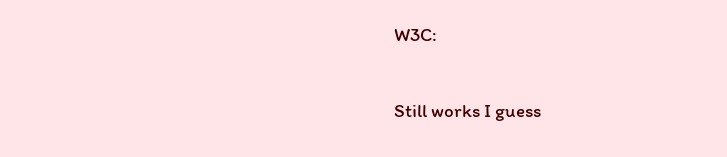W3C:

Still works I guess